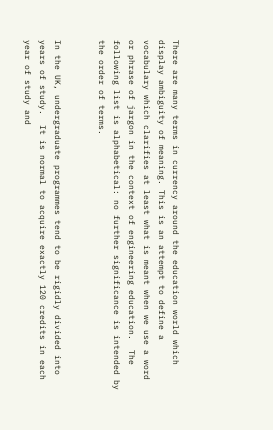There are many terms in currency around the education world which display ambiguity of meaning. This is an attempt to define a vocabulary which clarifies at least what is meant when we use a word or phrase of jargon in the context of engineering education.  The following list is alphabetical: no further significance is intended by the order of terms.


In the UK, undergraduate programmes tend to be rigidly divided into years of study.  It is normal to acquire exactly 120 credits in each year of study and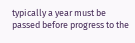typically a year must be passed before progress to the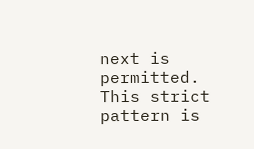next is permitted.  This strict pattern is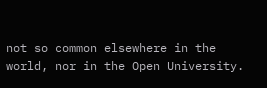not so common elsewhere in the world, nor in the Open University.